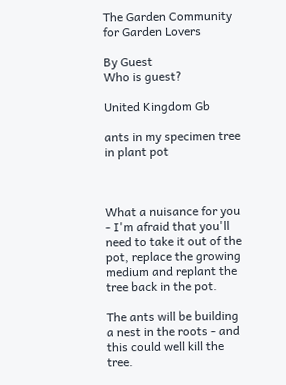The Garden Community for Garden Lovers

By Guest
Who is guest?

United Kingdom Gb

ants in my specimen tree in plant pot



What a nuisance for you - I'm afraid that you'll need to take it out of the pot, replace the growing medium and replant the tree back in the pot.

The ants will be building a nest in the roots - and this could well kill the tree.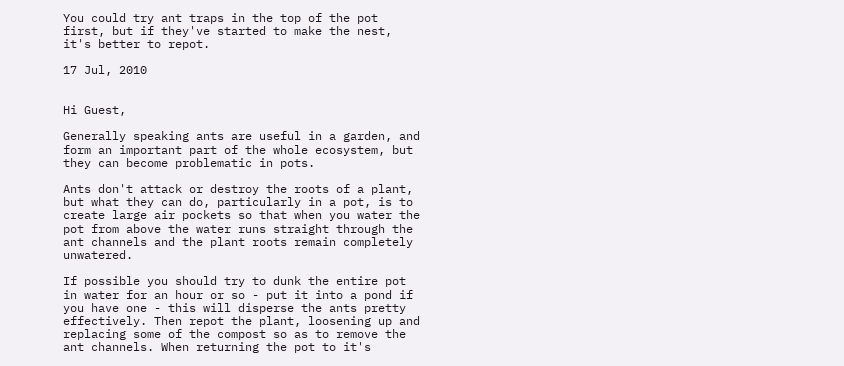You could try ant traps in the top of the pot first, but if they've started to make the nest, it's better to repot.

17 Jul, 2010


Hi Guest,

Generally speaking ants are useful in a garden, and form an important part of the whole ecosystem, but they can become problematic in pots.

Ants don't attack or destroy the roots of a plant, but what they can do, particularly in a pot, is to create large air pockets so that when you water the pot from above the water runs straight through the ant channels and the plant roots remain completely unwatered.

If possible you should try to dunk the entire pot in water for an hour or so - put it into a pond if you have one - this will disperse the ants pretty effectively. Then repot the plant, loosening up and replacing some of the compost so as to remove the ant channels. When returning the pot to it's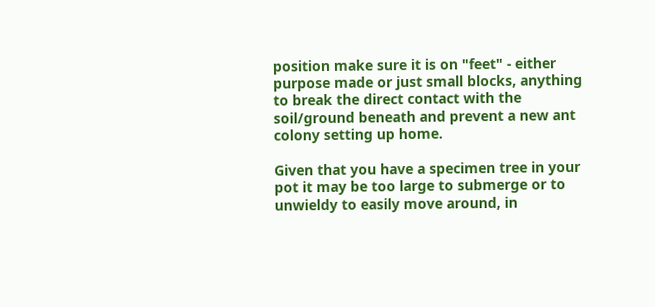position make sure it is on "feet" - either purpose made or just small blocks, anything to break the direct contact with the soil/ground beneath and prevent a new ant colony setting up home.

Given that you have a specimen tree in your pot it may be too large to submerge or to unwieldy to easily move around, in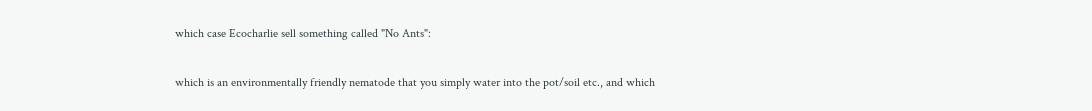which case Ecocharlie sell something called "No Ants":

which is an environmentally friendly nematode that you simply water into the pot/soil etc., and which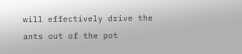will effectively drive the ants out of the pot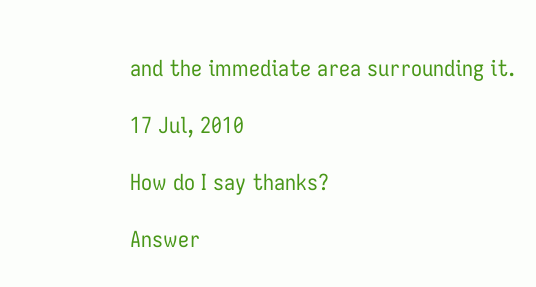and the immediate area surrounding it.

17 Jul, 2010

How do I say thanks?

Answer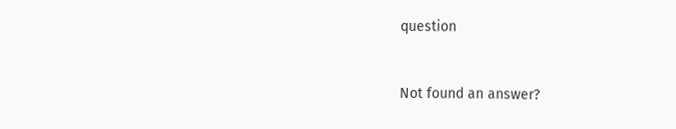question


Not found an answer?